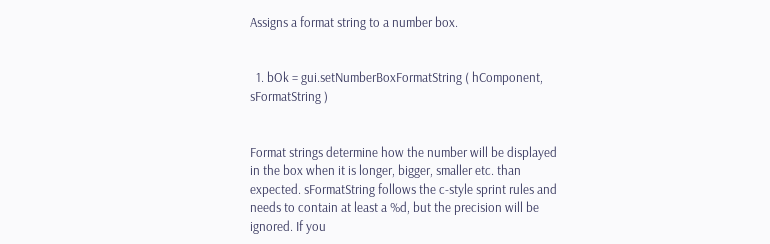Assigns a format string to a number box.


  1. bOk = gui.setNumberBoxFormatString ( hComponent, sFormatString )


Format strings determine how the number will be displayed in the box when it is longer, bigger, smaller etc. than expected. sFormatString follows the c-style sprint rules and needs to contain at least a %d, but the precision will be ignored. If you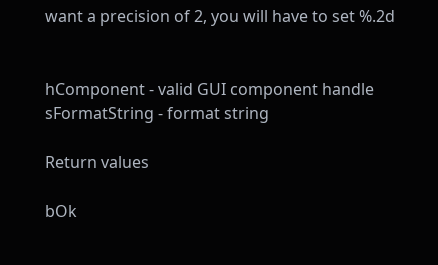want a precision of 2, you will have to set %.2d


hComponent - valid GUI component handle
sFormatString - format string

Return values

bOk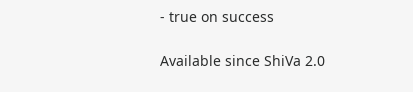- true on success

Available since ShiVa 2.0